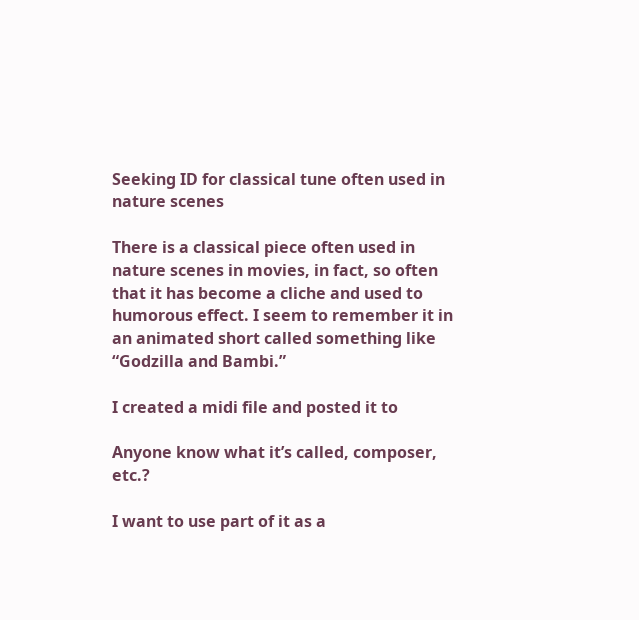Seeking ID for classical tune often used in nature scenes

There is a classical piece often used in nature scenes in movies, in fact, so often that it has become a cliche and used to humorous effect. I seem to remember it in an animated short called something like “Godzilla and Bambi.”

I created a midi file and posted it to

Anyone know what it’s called, composer, etc.?

I want to use part of it as a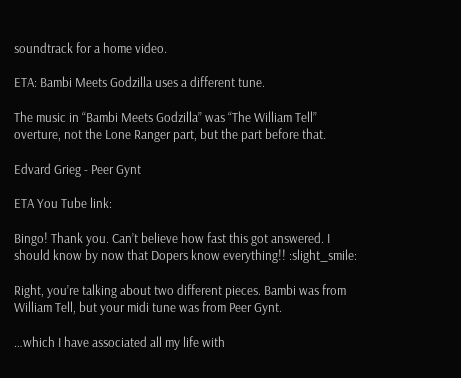soundtrack for a home video.

ETA: Bambi Meets Godzilla uses a different tune.

The music in “Bambi Meets Godzilla” was “The William Tell” overture, not the Lone Ranger part, but the part before that.

Edvard Grieg - Peer Gynt

ETA You Tube link:

Bingo! Thank you. Can’t believe how fast this got answered. I should know by now that Dopers know everything!! :slight_smile:

Right, you’re talking about two different pieces. Bambi was from William Tell, but your midi tune was from Peer Gynt.

…which I have associated all my life with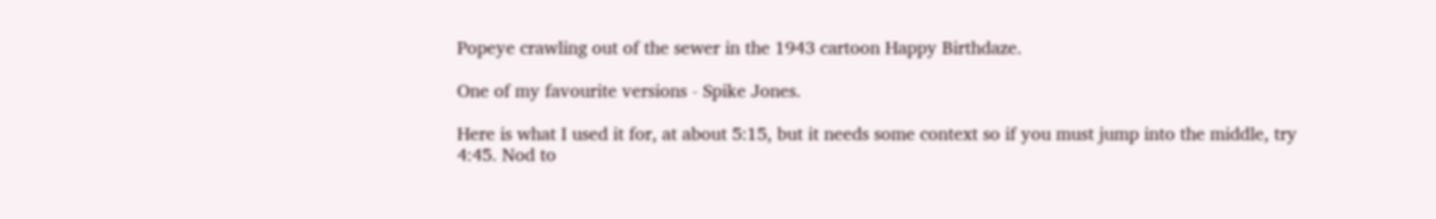Popeye crawling out of the sewer in the 1943 cartoon Happy Birthdaze.

One of my favourite versions - Spike Jones.

Here is what I used it for, at about 5:15, but it needs some context so if you must jump into the middle, try 4:45. Nod to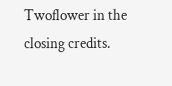Twoflower in the closing credits.